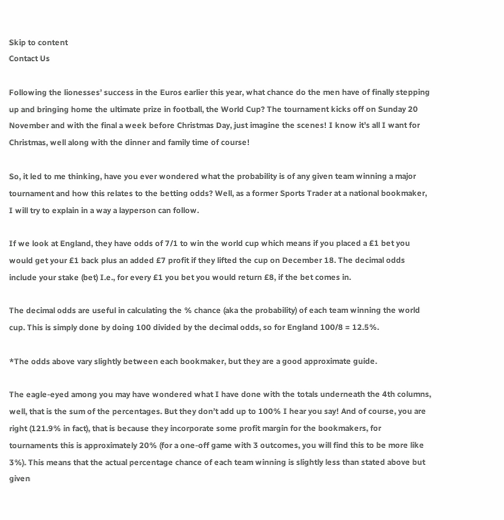Skip to content
Contact Us

Following the lionesses’ success in the Euros earlier this year, what chance do the men have of finally stepping up and bringing home the ultimate prize in football, the World Cup? The tournament kicks off on Sunday 20 November and with the final a week before Christmas Day, just imagine the scenes! I know it’s all I want for Christmas, well along with the dinner and family time of course!

So, it led to me thinking, have you ever wondered what the probability is of any given team winning a major tournament and how this relates to the betting odds? Well, as a former Sports Trader at a national bookmaker, I will try to explain in a way a layperson can follow.

If we look at England, they have odds of 7/1 to win the world cup which means if you placed a £1 bet you would get your £1 back plus an added £7 profit if they lifted the cup on December 18. The decimal odds include your stake (bet) I.e., for every £1 you bet you would return £8, if the bet comes in.

The decimal odds are useful in calculating the % chance (aka the probability) of each team winning the world cup. This is simply done by doing 100 divided by the decimal odds, so for England 100/8 = 12.5%.

*The odds above vary slightly between each bookmaker, but they are a good approximate guide.

The eagle-eyed among you may have wondered what I have done with the totals underneath the 4th columns, well, that is the sum of the percentages. But they don’t add up to 100% I hear you say! And of course, you are right (121.9% in fact), that is because they incorporate some profit margin for the bookmakers, for tournaments this is approximately 20% (for a one-off game with 3 outcomes, you will find this to be more like 3%). This means that the actual percentage chance of each team winning is slightly less than stated above but given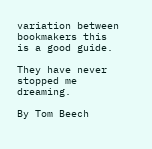variation between bookmakers this is a good guide.

They have never stopped me dreaming.

By Tom Beech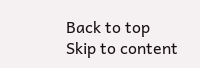Back to top
Skip to content